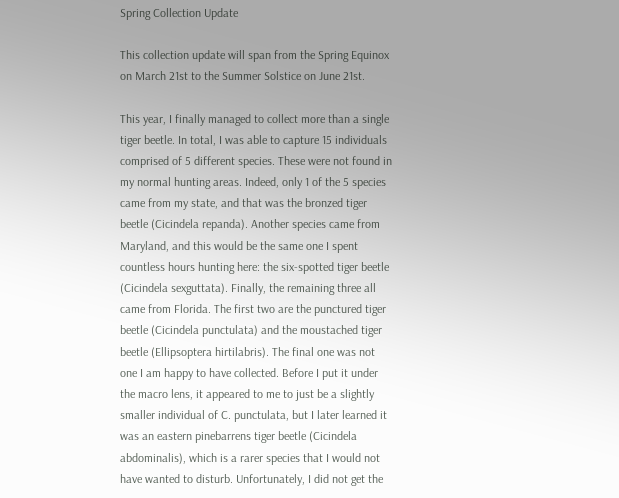Spring Collection Update

This collection update will span from the Spring Equinox on March 21st to the Summer Solstice on June 21st.

This year, I finally managed to collect more than a single tiger beetle. In total, I was able to capture 15 individuals comprised of 5 different species. These were not found in my normal hunting areas. Indeed, only 1 of the 5 species came from my state, and that was the bronzed tiger beetle (Cicindela repanda). Another species came from Maryland, and this would be the same one I spent countless hours hunting here: the six-spotted tiger beetle (Cicindela sexguttata). Finally, the remaining three all came from Florida. The first two are the punctured tiger beetle (Cicindela punctulata) and the moustached tiger beetle (Ellipsoptera hirtilabris). The final one was not one I am happy to have collected. Before I put it under the macro lens, it appeared to me to just be a slightly smaller individual of C. punctulata, but I later learned it was an eastern pinebarrens tiger beetle (Cicindela abdominalis), which is a rarer species that I would not have wanted to disturb. Unfortunately, I did not get the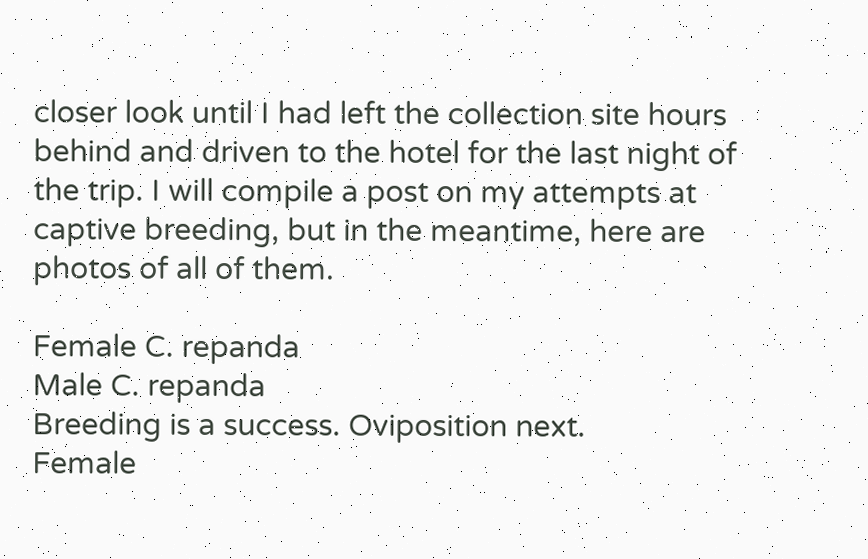closer look until I had left the collection site hours behind and driven to the hotel for the last night of the trip. I will compile a post on my attempts at captive breeding, but in the meantime, here are photos of all of them.

Female C. repanda
Male C. repanda
Breeding is a success. Oviposition next.
Female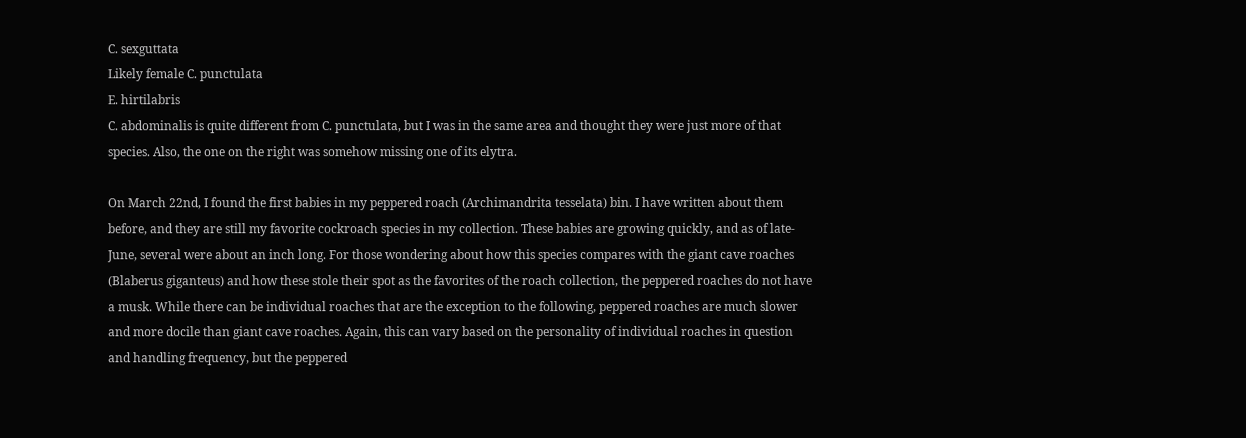C. sexguttata
Likely female C. punctulata
E. hirtilabris
C. abdominalis is quite different from C. punctulata, but I was in the same area and thought they were just more of that species. Also, the one on the right was somehow missing one of its elytra.

On March 22nd, I found the first babies in my peppered roach (Archimandrita tesselata) bin. I have written about them before, and they are still my favorite cockroach species in my collection. These babies are growing quickly, and as of late-June, several were about an inch long. For those wondering about how this species compares with the giant cave roaches (Blaberus giganteus) and how these stole their spot as the favorites of the roach collection, the peppered roaches do not have a musk. While there can be individual roaches that are the exception to the following, peppered roaches are much slower and more docile than giant cave roaches. Again, this can vary based on the personality of individual roaches in question and handling frequency, but the peppered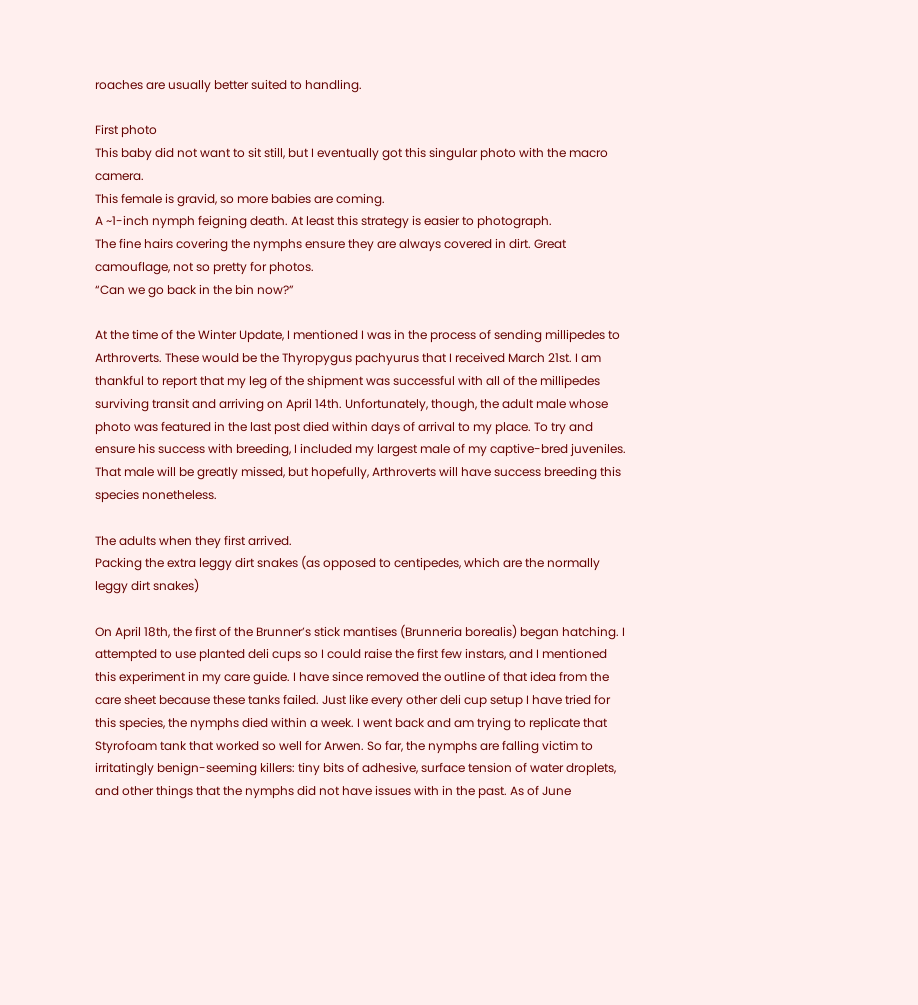roaches are usually better suited to handling.

First photo
This baby did not want to sit still, but I eventually got this singular photo with the macro camera.
This female is gravid, so more babies are coming.
A ~1-inch nymph feigning death. At least this strategy is easier to photograph.
The fine hairs covering the nymphs ensure they are always covered in dirt. Great camouflage, not so pretty for photos.
“Can we go back in the bin now?”

At the time of the Winter Update, I mentioned I was in the process of sending millipedes to Arthroverts. These would be the Thyropygus pachyurus that I received March 21st. I am thankful to report that my leg of the shipment was successful with all of the millipedes surviving transit and arriving on April 14th. Unfortunately, though, the adult male whose photo was featured in the last post died within days of arrival to my place. To try and ensure his success with breeding, I included my largest male of my captive-bred juveniles. That male will be greatly missed, but hopefully, Arthroverts will have success breeding this species nonetheless.

The adults when they first arrived.
Packing the extra leggy dirt snakes (as opposed to centipedes, which are the normally leggy dirt snakes)

On April 18th, the first of the Brunner’s stick mantises (Brunneria borealis) began hatching. I attempted to use planted deli cups so I could raise the first few instars, and I mentioned this experiment in my care guide. I have since removed the outline of that idea from the care sheet because these tanks failed. Just like every other deli cup setup I have tried for this species, the nymphs died within a week. I went back and am trying to replicate that Styrofoam tank that worked so well for Arwen. So far, the nymphs are falling victim to irritatingly benign-seeming killers: tiny bits of adhesive, surface tension of water droplets, and other things that the nymphs did not have issues with in the past. As of June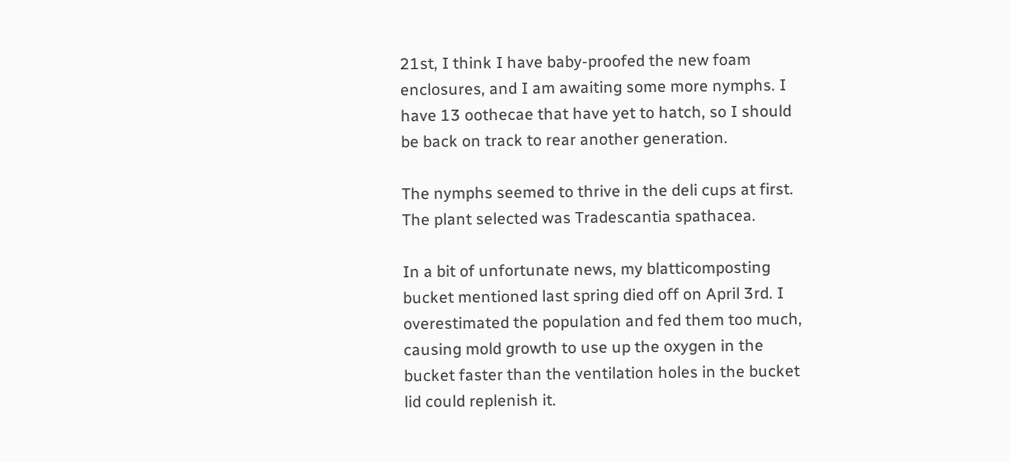21st, I think I have baby-proofed the new foam enclosures, and I am awaiting some more nymphs. I have 13 oothecae that have yet to hatch, so I should be back on track to rear another generation.

The nymphs seemed to thrive in the deli cups at first.
The plant selected was Tradescantia spathacea.

In a bit of unfortunate news, my blatticomposting bucket mentioned last spring died off on April 3rd. I overestimated the population and fed them too much, causing mold growth to use up the oxygen in the bucket faster than the ventilation holes in the bucket lid could replenish it.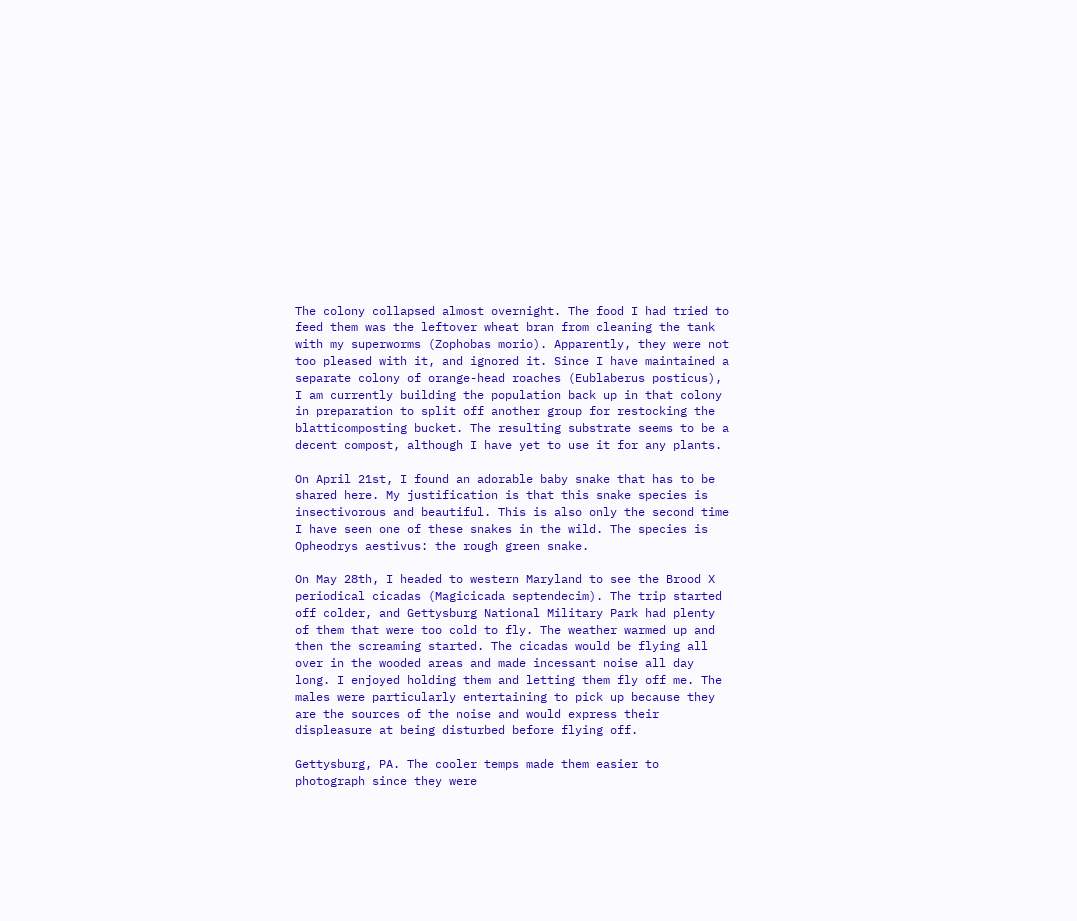The colony collapsed almost overnight. The food I had tried to feed them was the leftover wheat bran from cleaning the tank with my superworms (Zophobas morio). Apparently, they were not too pleased with it, and ignored it. Since I have maintained a separate colony of orange-head roaches (Eublaberus posticus), I am currently building the population back up in that colony in preparation to split off another group for restocking the blatticomposting bucket. The resulting substrate seems to be a decent compost, although I have yet to use it for any plants.

On April 21st, I found an adorable baby snake that has to be shared here. My justification is that this snake species is insectivorous and beautiful. This is also only the second time I have seen one of these snakes in the wild. The species is Opheodrys aestivus: the rough green snake.

On May 28th, I headed to western Maryland to see the Brood X periodical cicadas (Magicicada septendecim). The trip started off colder, and Gettysburg National Military Park had plenty of them that were too cold to fly. The weather warmed up and then the screaming started. The cicadas would be flying all over in the wooded areas and made incessant noise all day long. I enjoyed holding them and letting them fly off me. The males were particularly entertaining to pick up because they are the sources of the noise and would express their displeasure at being disturbed before flying off.

Gettysburg, PA. The cooler temps made them easier to photograph since they were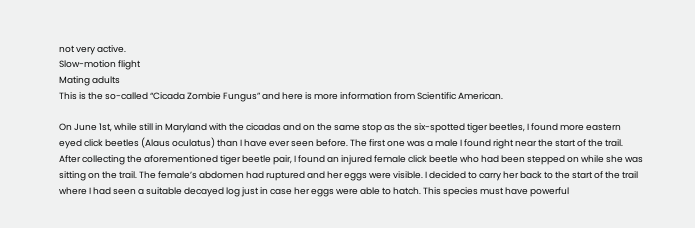not very active.
Slow-motion flight
Mating adults
This is the so-called “Cicada Zombie Fungus” and here is more information from Scientific American.

On June 1st, while still in Maryland with the cicadas and on the same stop as the six-spotted tiger beetles, I found more eastern eyed click beetles (Alaus oculatus) than I have ever seen before. The first one was a male I found right near the start of the trail. After collecting the aforementioned tiger beetle pair, I found an injured female click beetle who had been stepped on while she was sitting on the trail. The female’s abdomen had ruptured and her eggs were visible. I decided to carry her back to the start of the trail where I had seen a suitable decayed log just in case her eggs were able to hatch. This species must have powerful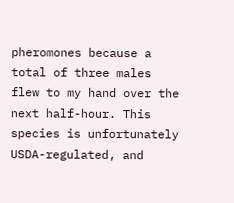pheromones because a total of three males flew to my hand over the next half-hour. This species is unfortunately USDA-regulated, and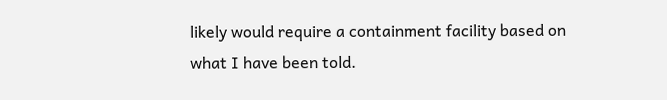likely would require a containment facility based on what I have been told.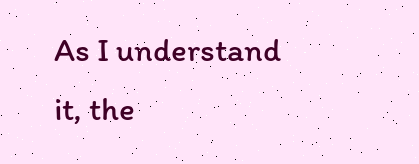As I understand it, the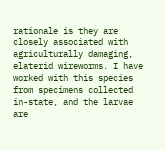rationale is they are closely associated with agriculturally damaging, elaterid wireworms. I have worked with this species from specimens collected in-state, and the larvae are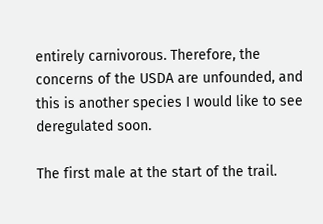entirely carnivorous. Therefore, the concerns of the USDA are unfounded, and this is another species I would like to see deregulated soon.

The first male at the start of the trail.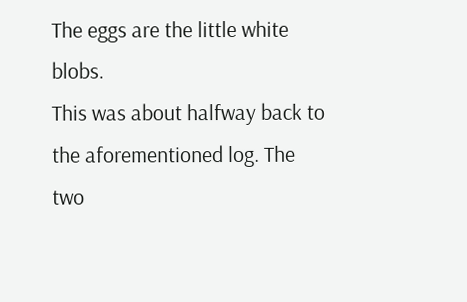The eggs are the little white blobs.
This was about halfway back to the aforementioned log. The two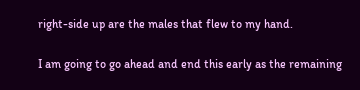right-side up are the males that flew to my hand.

I am going to go ahead and end this early as the remaining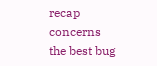recap concerns the best bug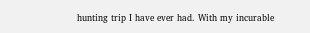hunting trip I have ever had. With my incurable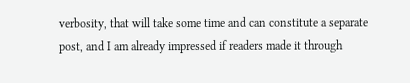verbosity, that will take some time and can constitute a separate post, and I am already impressed if readers made it through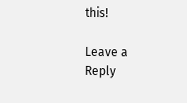this!

Leave a Reply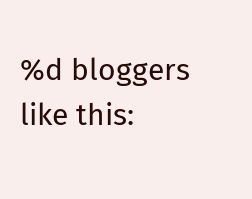%d bloggers like this: